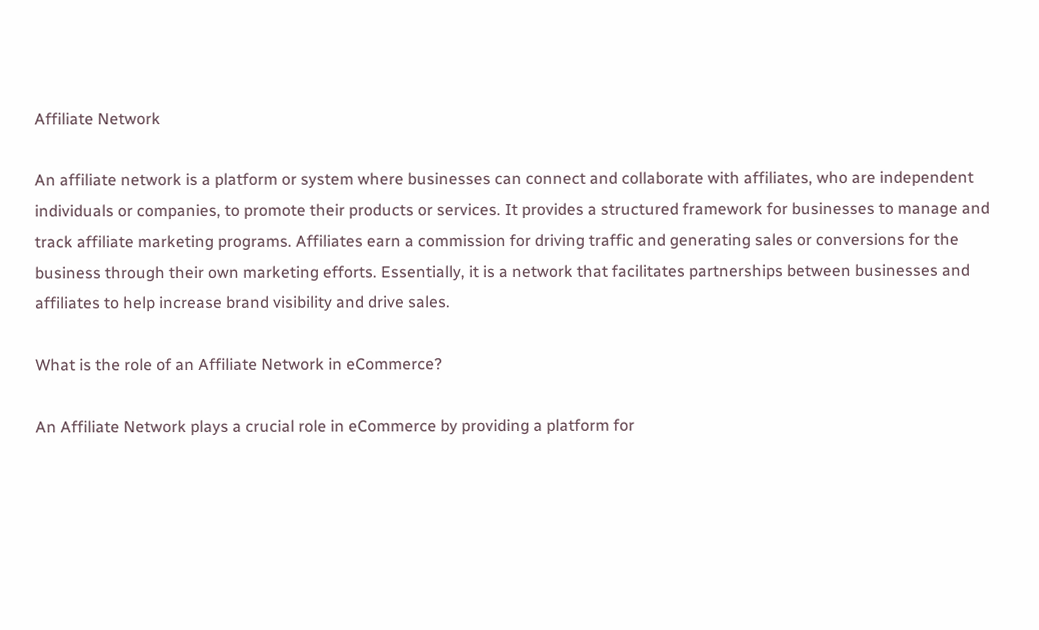Affiliate Network

An affiliate network is a platform or system where businesses can connect and collaborate with affiliates, who are independent individuals or companies, to promote their products or services. It provides a structured framework for businesses to manage and track affiliate marketing programs. Affiliates earn a commission for driving traffic and generating sales or conversions for the business through their own marketing efforts. Essentially, it is a network that facilitates partnerships between businesses and affiliates to help increase brand visibility and drive sales.

What is the role of an Affiliate Network in eCommerce?

An Affiliate Network plays a crucial role in eCommerce by providing a platform for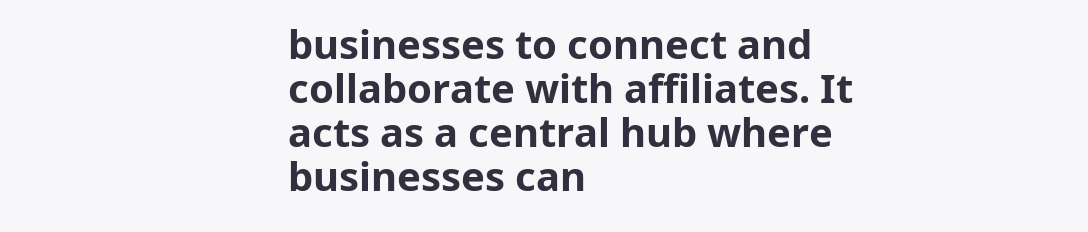businesses to connect and collaborate with affiliates. It acts as a central hub where businesses can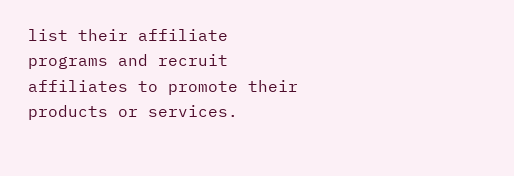list their affiliate programs and recruit affiliates to promote their products or services.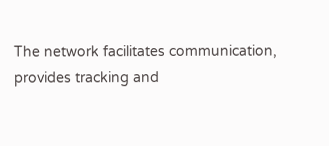The network facilitates communication, provides tracking and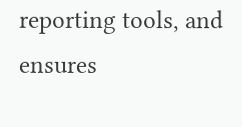reporting tools, and ensures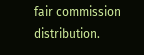fair commission distribution.